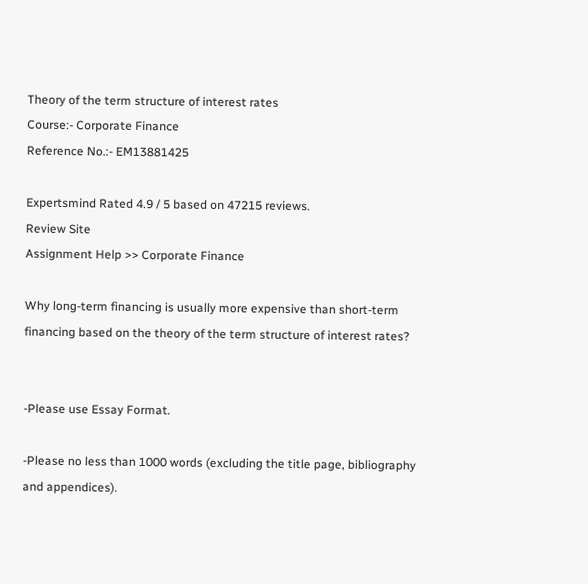Theory of the term structure of interest rates
Course:- Corporate Finance
Reference No.:- EM13881425

Expertsmind Rated 4.9 / 5 based on 47215 reviews.
Review Site
Assignment Help >> Corporate Finance

Why long-term financing is usually more expensive than short-term financing based on the theory of the term structure of interest rates?


-Please use Essay Format.

-Please no less than 1000 words (excluding the title page, bibliography and appendices).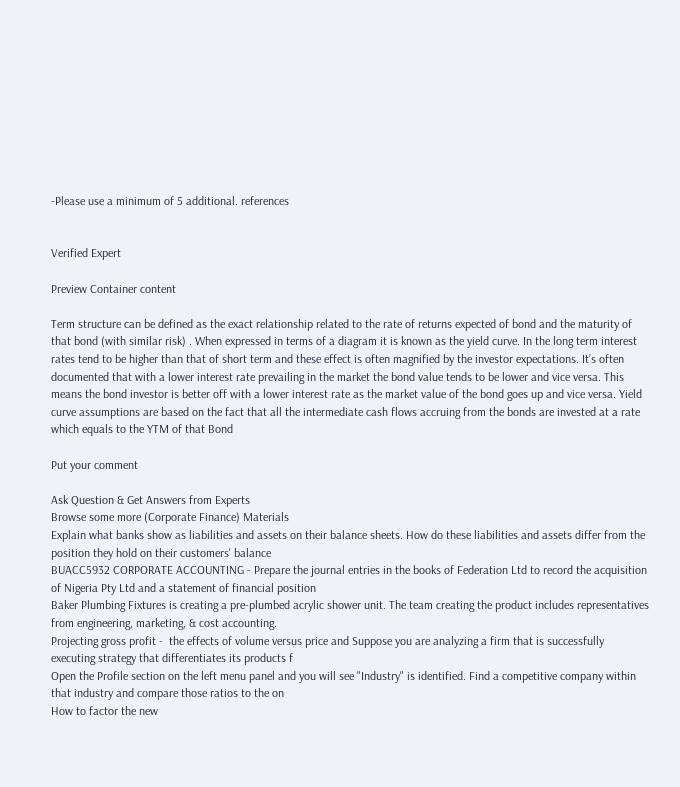-Please use a minimum of 5 additional. references


Verified Expert

Preview Container content

Term structure can be defined as the exact relationship related to the rate of returns expected of bond and the maturity of that bond (with similar risk) . When expressed in terms of a diagram it is known as the yield curve. In the long term interest rates tend to be higher than that of short term and these effect is often magnified by the investor expectations. It’s often documented that with a lower interest rate prevailing in the market the bond value tends to be lower and vice versa. This means the bond investor is better off with a lower interest rate as the market value of the bond goes up and vice versa. Yield curve assumptions are based on the fact that all the intermediate cash flows accruing from the bonds are invested at a rate which equals to the YTM of that Bond

Put your comment

Ask Question & Get Answers from Experts
Browse some more (Corporate Finance) Materials
Explain what banks show as liabilities and assets on their balance sheets. How do these liabilities and assets differ from the position they hold on their customers' balance
BUACC5932 CORPORATE ACCOUNTING - Prepare the journal entries in the books of Federation Ltd to record the acquisition of Nigeria Pty Ltd and a statement of financial position
Baker Plumbing Fixtures is creating a pre-plumbed acrylic shower unit. The team creating the product includes representatives from engineering, marketing, & cost accounting.
Projecting gross profit -  the effects of volume versus price and Suppose you are analyzing a firm that is successfully executing strategy that differentiates its products f
Open the Profile section on the left menu panel and you will see "Industry" is identified. Find a competitive company within that industry and compare those ratios to the on
How to factor the new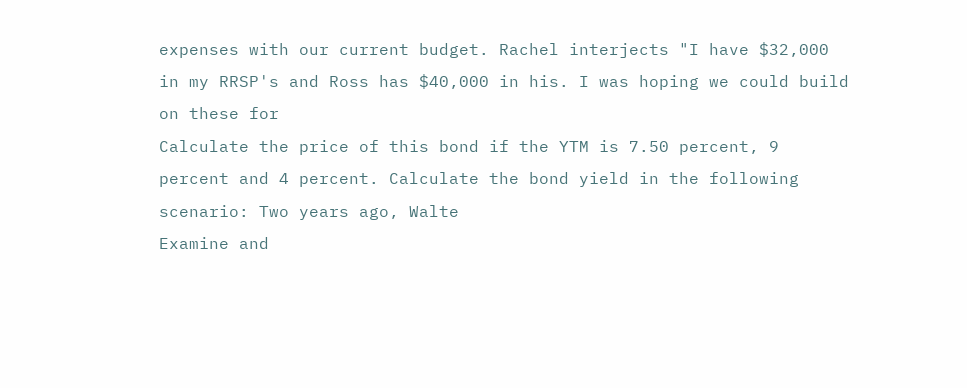expenses with our current budget. Rachel interjects "I have $32,000 in my RRSP's and Ross has $40,000 in his. I was hoping we could build on these for
Calculate the price of this bond if the YTM is 7.50 percent, 9 percent and 4 percent. Calculate the bond yield in the following scenario: Two years ago, Walte
Examine and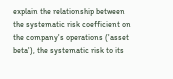explain the relationship between the systematic risk coefficient on the company's operations ('asset beta'), the systematic risk to its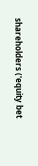shareholders ('equity bet